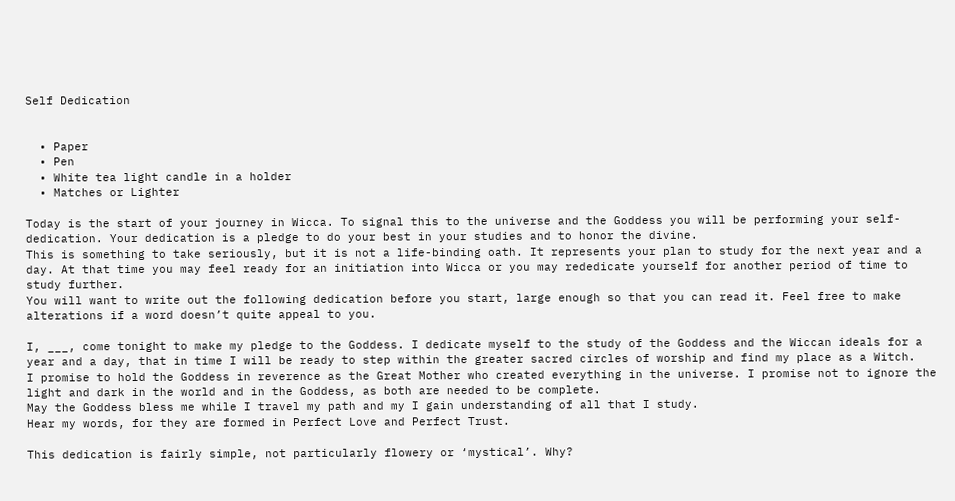Self Dedication


  • Paper
  • Pen
  • White tea light candle in a holder
  • Matches or Lighter

Today is the start of your journey in Wicca. To signal this to the universe and the Goddess you will be performing your self-dedication. Your dedication is a pledge to do your best in your studies and to honor the divine.
This is something to take seriously, but it is not a life-binding oath. It represents your plan to study for the next year and a day. At that time you may feel ready for an initiation into Wicca or you may rededicate yourself for another period of time to study further.
You will want to write out the following dedication before you start, large enough so that you can read it. Feel free to make alterations if a word doesn’t quite appeal to you.

I, ___, come tonight to make my pledge to the Goddess. I dedicate myself to the study of the Goddess and the Wiccan ideals for a year and a day, that in time I will be ready to step within the greater sacred circles of worship and find my place as a Witch.
I promise to hold the Goddess in reverence as the Great Mother who created everything in the universe. I promise not to ignore the light and dark in the world and in the Goddess, as both are needed to be complete.
May the Goddess bless me while I travel my path and my I gain understanding of all that I study.
Hear my words, for they are formed in Perfect Love and Perfect Trust.

This dedication is fairly simple, not particularly flowery or ‘mystical’. Why?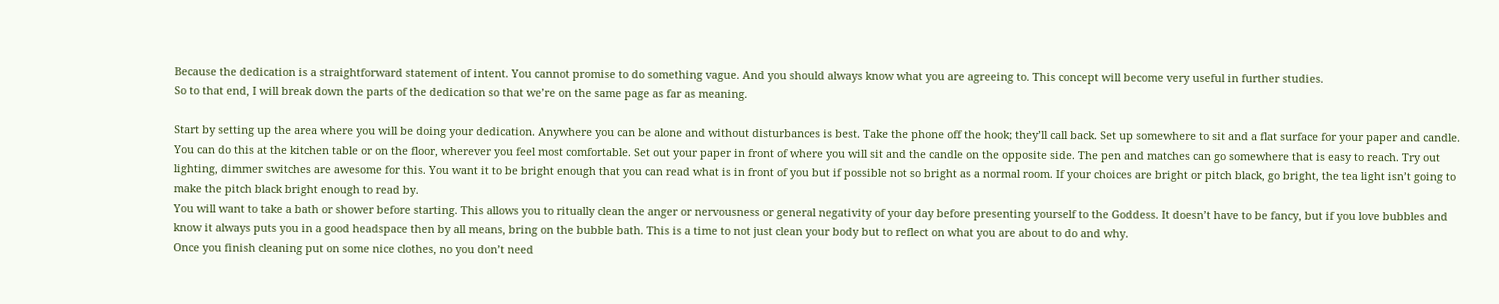Because the dedication is a straightforward statement of intent. You cannot promise to do something vague. And you should always know what you are agreeing to. This concept will become very useful in further studies.
So to that end, I will break down the parts of the dedication so that we’re on the same page as far as meaning.

Start by setting up the area where you will be doing your dedication. Anywhere you can be alone and without disturbances is best. Take the phone off the hook; they’ll call back. Set up somewhere to sit and a flat surface for your paper and candle. You can do this at the kitchen table or on the floor, wherever you feel most comfortable. Set out your paper in front of where you will sit and the candle on the opposite side. The pen and matches can go somewhere that is easy to reach. Try out lighting, dimmer switches are awesome for this. You want it to be bright enough that you can read what is in front of you but if possible not so bright as a normal room. If your choices are bright or pitch black, go bright, the tea light isn’t going to make the pitch black bright enough to read by.
You will want to take a bath or shower before starting. This allows you to ritually clean the anger or nervousness or general negativity of your day before presenting yourself to the Goddess. It doesn’t have to be fancy, but if you love bubbles and know it always puts you in a good headspace then by all means, bring on the bubble bath. This is a time to not just clean your body but to reflect on what you are about to do and why.
Once you finish cleaning put on some nice clothes, no you don’t need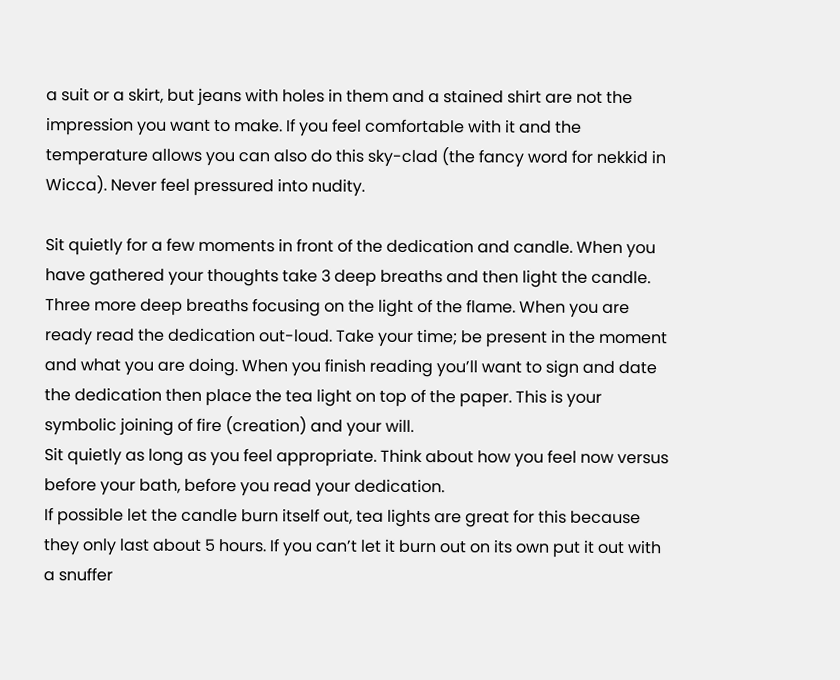a suit or a skirt, but jeans with holes in them and a stained shirt are not the impression you want to make. If you feel comfortable with it and the temperature allows you can also do this sky-clad (the fancy word for nekkid in Wicca). Never feel pressured into nudity.

Sit quietly for a few moments in front of the dedication and candle. When you have gathered your thoughts take 3 deep breaths and then light the candle. Three more deep breaths focusing on the light of the flame. When you are ready read the dedication out-loud. Take your time; be present in the moment and what you are doing. When you finish reading you’ll want to sign and date the dedication then place the tea light on top of the paper. This is your symbolic joining of fire (creation) and your will.
Sit quietly as long as you feel appropriate. Think about how you feel now versus before your bath, before you read your dedication.
If possible let the candle burn itself out, tea lights are great for this because they only last about 5 hours. If you can’t let it burn out on its own put it out with a snuffer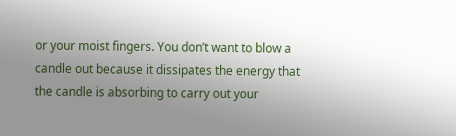or your moist fingers. You don’t want to blow a candle out because it dissipates the energy that the candle is absorbing to carry out your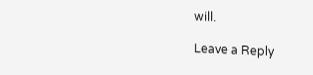will.

Leave a Reply